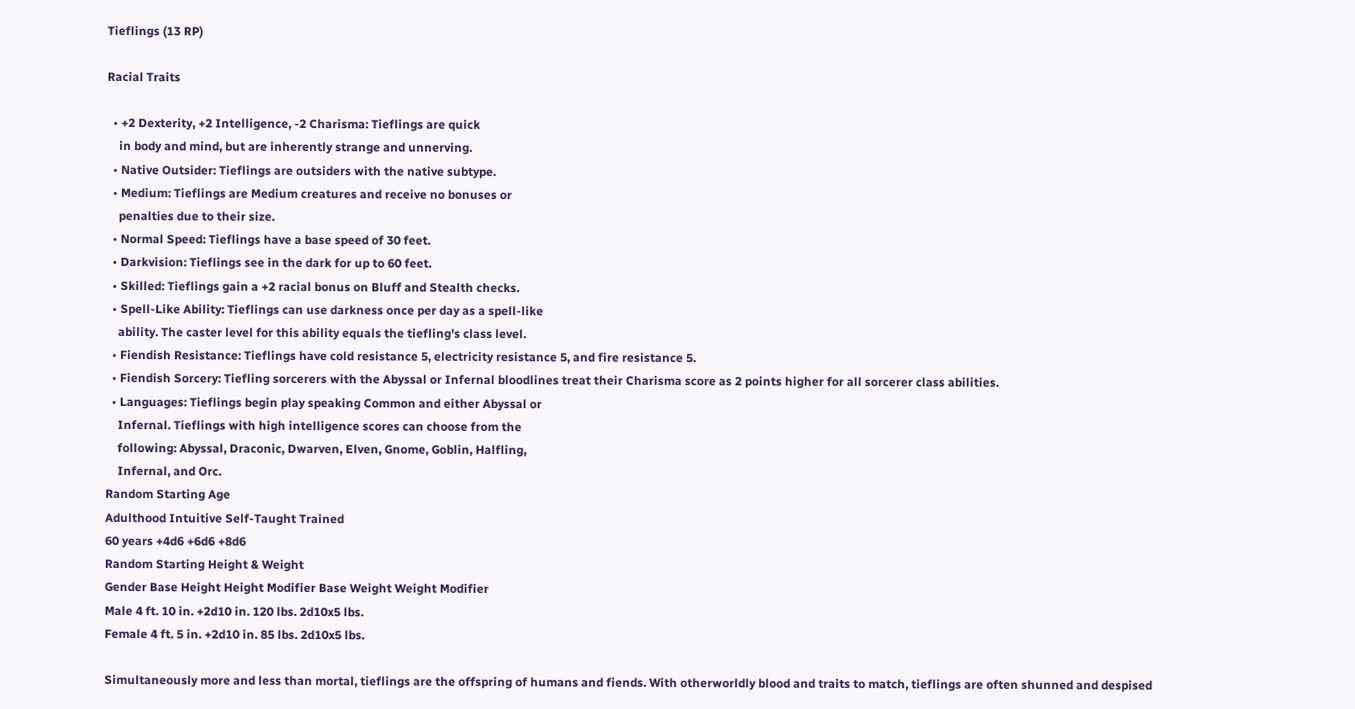Tieflings (13 RP)

Racial Traits

  • +2 Dexterity, +2 Intelligence, -2 Charisma: Tieflings are quick
    in body and mind, but are inherently strange and unnerving.
  • Native Outsider: Tieflings are outsiders with the native subtype.
  • Medium: Tieflings are Medium creatures and receive no bonuses or
    penalties due to their size.
  • Normal Speed: Tieflings have a base speed of 30 feet.
  • Darkvision: Tieflings see in the dark for up to 60 feet.
  • Skilled: Tieflings gain a +2 racial bonus on Bluff and Stealth checks.
  • Spell-Like Ability: Tieflings can use darkness once per day as a spell-like
    ability. The caster level for this ability equals the tiefling's class level.
  • Fiendish Resistance: Tieflings have cold resistance 5, electricity resistance 5, and fire resistance 5.
  • Fiendish Sorcery: Tiefling sorcerers with the Abyssal or Infernal bloodlines treat their Charisma score as 2 points higher for all sorcerer class abilities.
  • Languages: Tieflings begin play speaking Common and either Abyssal or
    Infernal. Tieflings with high intelligence scores can choose from the
    following: Abyssal, Draconic, Dwarven, Elven, Gnome, Goblin, Halfling,
    Infernal, and Orc.
Random Starting Age
Adulthood Intuitive Self-Taught Trained
60 years +4d6 +6d6 +8d6
Random Starting Height & Weight
Gender Base Height Height Modifier Base Weight Weight Modifier
Male 4 ft. 10 in. +2d10 in. 120 lbs. 2d10x5 lbs.
Female 4 ft. 5 in. +2d10 in. 85 lbs. 2d10x5 lbs.

Simultaneously more and less than mortal, tieflings are the offspring of humans and fiends. With otherworldly blood and traits to match, tieflings are often shunned and despised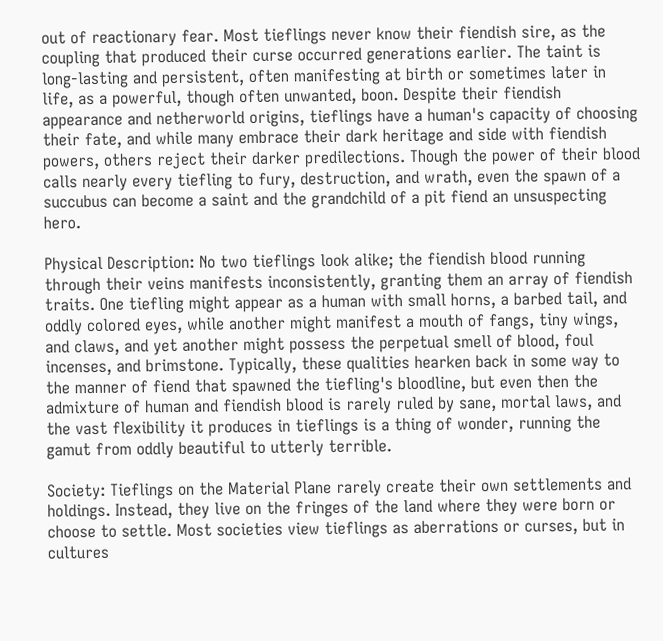out of reactionary fear. Most tieflings never know their fiendish sire, as the coupling that produced their curse occurred generations earlier. The taint is long-lasting and persistent, often manifesting at birth or sometimes later in life, as a powerful, though often unwanted, boon. Despite their fiendish appearance and netherworld origins, tieflings have a human's capacity of choosing their fate, and while many embrace their dark heritage and side with fiendish powers, others reject their darker predilections. Though the power of their blood calls nearly every tiefling to fury, destruction, and wrath, even the spawn of a succubus can become a saint and the grandchild of a pit fiend an unsuspecting hero.

Physical Description: No two tieflings look alike; the fiendish blood running through their veins manifests inconsistently, granting them an array of fiendish traits. One tiefling might appear as a human with small horns, a barbed tail, and oddly colored eyes, while another might manifest a mouth of fangs, tiny wings, and claws, and yet another might possess the perpetual smell of blood, foul incenses, and brimstone. Typically, these qualities hearken back in some way to the manner of fiend that spawned the tiefling's bloodline, but even then the admixture of human and fiendish blood is rarely ruled by sane, mortal laws, and the vast flexibility it produces in tieflings is a thing of wonder, running the gamut from oddly beautiful to utterly terrible.

Society: Tieflings on the Material Plane rarely create their own settlements and holdings. Instead, they live on the fringes of the land where they were born or choose to settle. Most societies view tieflings as aberrations or curses, but in cultures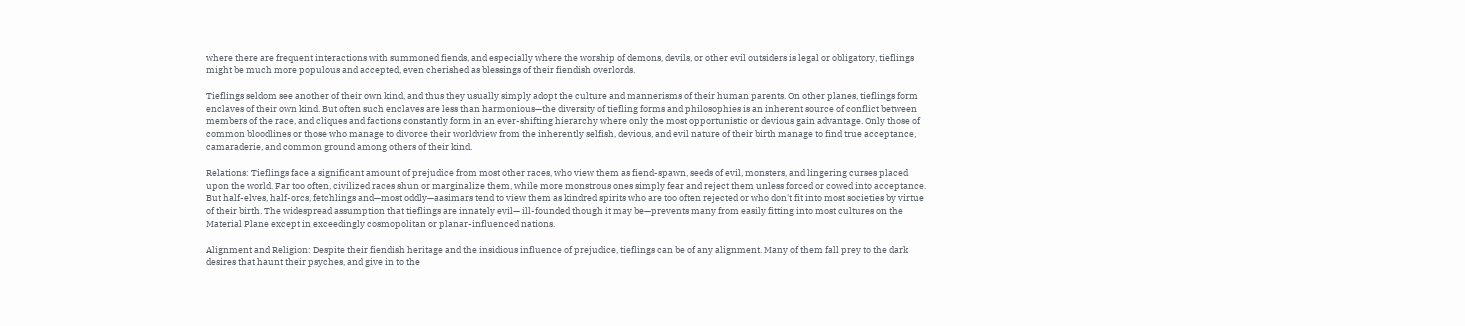where there are frequent interactions with summoned fiends, and especially where the worship of demons, devils, or other evil outsiders is legal or obligatory, tieflings might be much more populous and accepted, even cherished as blessings of their fiendish overlords.

Tieflings seldom see another of their own kind, and thus they usually simply adopt the culture and mannerisms of their human parents. On other planes, tieflings form enclaves of their own kind. But often such enclaves are less than harmonious—the diversity of tiefling forms and philosophies is an inherent source of conflict between members of the race, and cliques and factions constantly form in an ever-shifting hierarchy where only the most opportunistic or devious gain advantage. Only those of common bloodlines or those who manage to divorce their worldview from the inherently selfish, devious, and evil nature of their birth manage to find true acceptance, camaraderie, and common ground among others of their kind.

Relations: Tieflings face a significant amount of prejudice from most other races, who view them as fiend-spawn, seeds of evil, monsters, and lingering curses placed upon the world. Far too often, civilized races shun or marginalize them, while more monstrous ones simply fear and reject them unless forced or cowed into acceptance. But half-elves, half-orcs, fetchlings and—most oddly—aasimars tend to view them as kindred spirits who are too often rejected or who don't fit into most societies by virtue of their birth. The widespread assumption that tieflings are innately evil— ill-founded though it may be—prevents many from easily fitting into most cultures on the Material Plane except in exceedingly cosmopolitan or planar-influenced nations.

Alignment and Religion: Despite their fiendish heritage and the insidious influence of prejudice, tieflings can be of any alignment. Many of them fall prey to the dark desires that haunt their psyches, and give in to the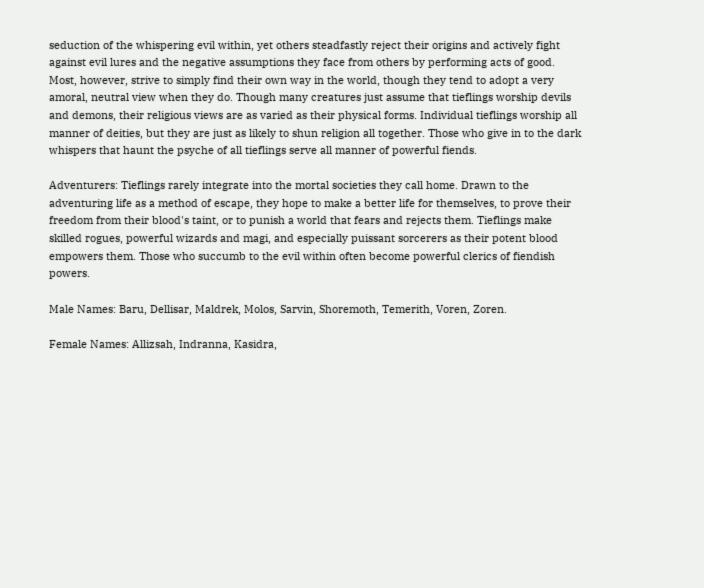seduction of the whispering evil within, yet others steadfastly reject their origins and actively fight against evil lures and the negative assumptions they face from others by performing acts of good. Most, however, strive to simply find their own way in the world, though they tend to adopt a very amoral, neutral view when they do. Though many creatures just assume that tieflings worship devils and demons, their religious views are as varied as their physical forms. Individual tieflings worship all manner of deities, but they are just as likely to shun religion all together. Those who give in to the dark whispers that haunt the psyche of all tieflings serve all manner of powerful fiends.

Adventurers: Tieflings rarely integrate into the mortal societies they call home. Drawn to the adventuring life as a method of escape, they hope to make a better life for themselves, to prove their freedom from their blood's taint, or to punish a world that fears and rejects them. Tieflings make skilled rogues, powerful wizards and magi, and especially puissant sorcerers as their potent blood empowers them. Those who succumb to the evil within often become powerful clerics of fiendish powers.

Male Names: Baru, Dellisar, Maldrek, Molos, Sarvin, Shoremoth, Temerith, Voren, Zoren.

Female Names: Allizsah, Indranna, Kasidra,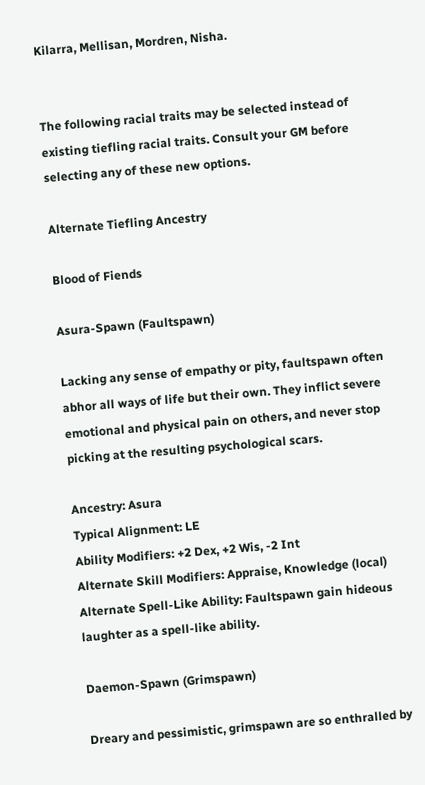Kilarra, Mellisan, Mordren, Nisha.


The following racial traits may be selected instead of existing tiefling racial traits. Consult your GM before selecting any of these new options.

Alternate Tiefling Ancestry

Blood of Fiends

Asura-Spawn (Faultspawn)

Lacking any sense of empathy or pity, faultspawn often abhor all ways of life but their own. They inflict severe emotional and physical pain on others, and never stop picking at the resulting psychological scars.

Ancestry: Asura
Typical Alignment: LE
Ability Modifiers: +2 Dex, +2 Wis, -2 Int
Alternate Skill Modifiers: Appraise, Knowledge (local)
Alternate Spell-Like Ability: Faultspawn gain hideous laughter as a spell-like ability.

Daemon-Spawn (Grimspawn)

Dreary and pessimistic, grimspawn are so enthralled by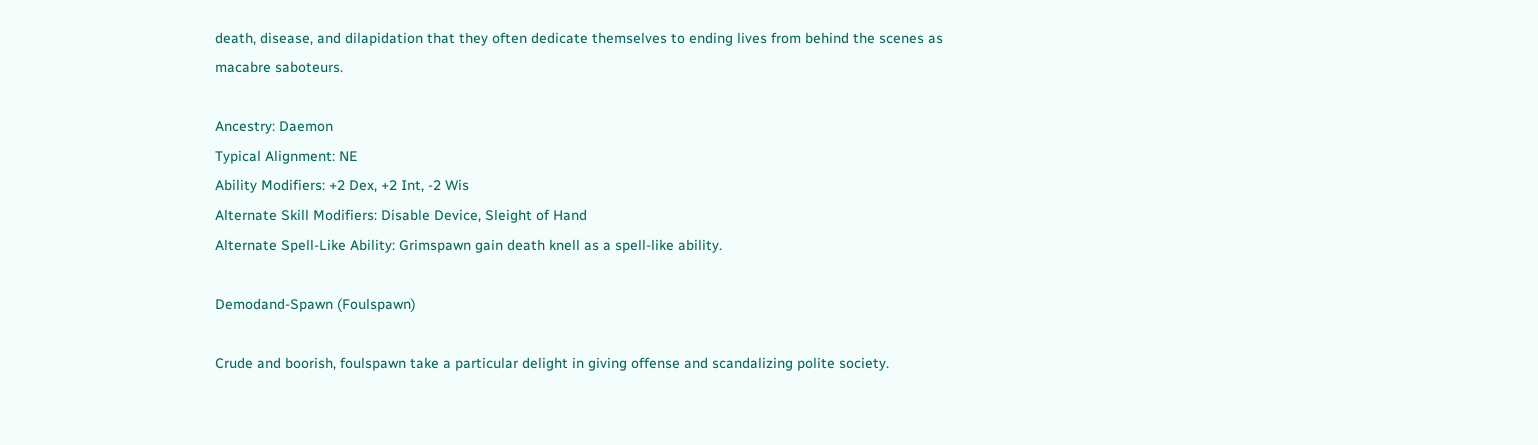death, disease, and dilapidation that they often dedicate themselves to ending lives from behind the scenes as macabre saboteurs.

Ancestry: Daemon
Typical Alignment: NE
Ability Modifiers: +2 Dex, +2 Int, -2 Wis
Alternate Skill Modifiers: Disable Device, Sleight of Hand
Alternate Spell-Like Ability: Grimspawn gain death knell as a spell-like ability.

Demodand-Spawn (Foulspawn)

Crude and boorish, foulspawn take a particular delight in giving offense and scandalizing polite society.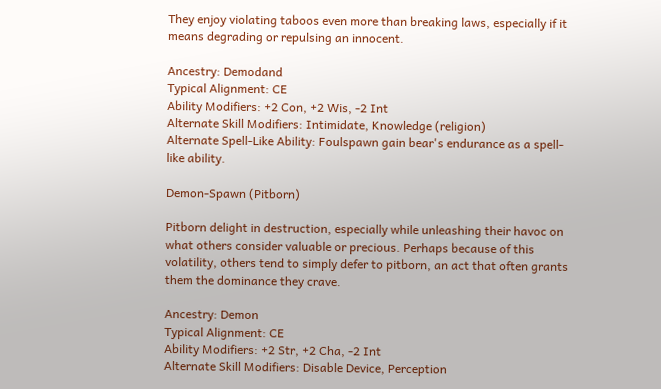They enjoy violating taboos even more than breaking laws, especially if it means degrading or repulsing an innocent.

Ancestry: Demodand
Typical Alignment: CE
Ability Modifiers: +2 Con, +2 Wis, -2 Int
Alternate Skill Modifiers: Intimidate, Knowledge (religion)
Alternate Spell-Like Ability: Foulspawn gain bear's endurance as a spell-like ability.

Demon-Spawn (Pitborn)

Pitborn delight in destruction, especially while unleashing their havoc on what others consider valuable or precious. Perhaps because of this volatility, others tend to simply defer to pitborn, an act that often grants them the dominance they crave.

Ancestry: Demon
Typical Alignment: CE
Ability Modifiers: +2 Str, +2 Cha, -2 Int
Alternate Skill Modifiers: Disable Device, Perception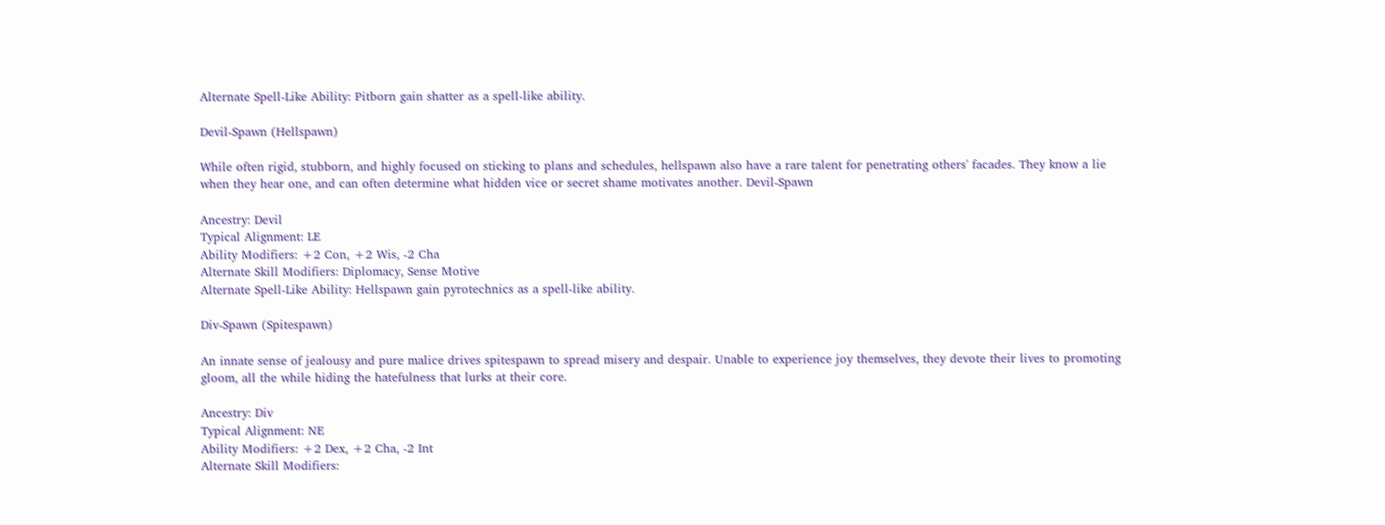Alternate Spell-Like Ability: Pitborn gain shatter as a spell-like ability.

Devil-Spawn (Hellspawn)

While often rigid, stubborn, and highly focused on sticking to plans and schedules, hellspawn also have a rare talent for penetrating others' facades. They know a lie when they hear one, and can often determine what hidden vice or secret shame motivates another. Devil-Spawn

Ancestry: Devil
Typical Alignment: LE
Ability Modifiers: +2 Con, +2 Wis, -2 Cha
Alternate Skill Modifiers: Diplomacy, Sense Motive
Alternate Spell-Like Ability: Hellspawn gain pyrotechnics as a spell-like ability.

Div-Spawn (Spitespawn)

An innate sense of jealousy and pure malice drives spitespawn to spread misery and despair. Unable to experience joy themselves, they devote their lives to promoting gloom, all the while hiding the hatefulness that lurks at their core.

Ancestry: Div
Typical Alignment: NE
Ability Modifiers: +2 Dex, +2 Cha, -2 Int
Alternate Skill Modifiers: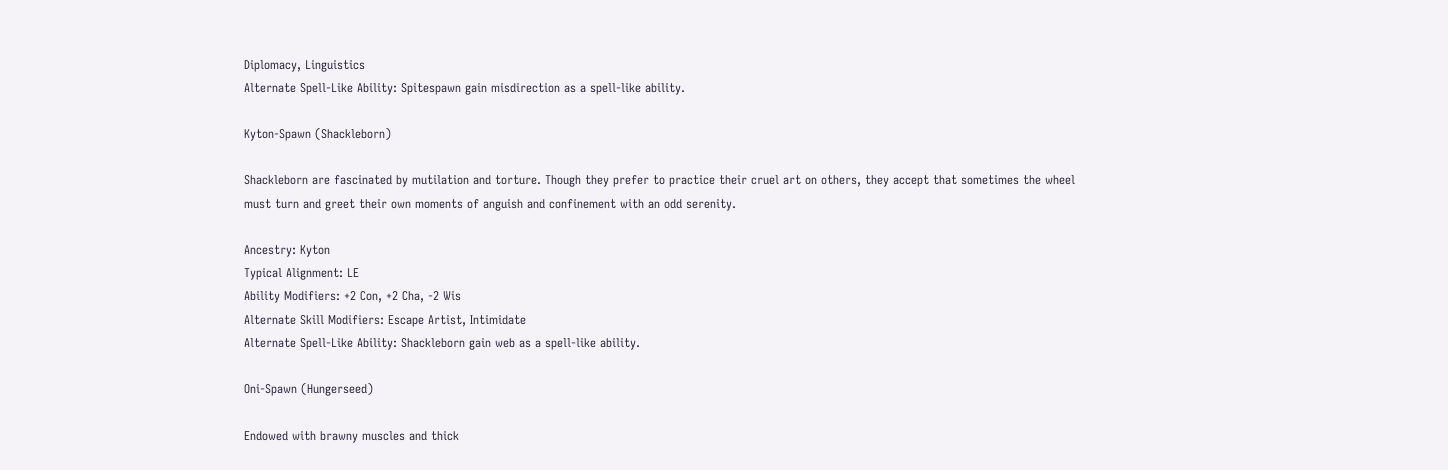Diplomacy, Linguistics
Alternate Spell-Like Ability: Spitespawn gain misdirection as a spell-like ability.

Kyton-Spawn (Shackleborn)

Shackleborn are fascinated by mutilation and torture. Though they prefer to practice their cruel art on others, they accept that sometimes the wheel must turn and greet their own moments of anguish and confinement with an odd serenity.

Ancestry: Kyton
Typical Alignment: LE
Ability Modifiers: +2 Con, +2 Cha, -2 Wis
Alternate Skill Modifiers: Escape Artist, Intimidate
Alternate Spell-Like Ability: Shackleborn gain web as a spell-like ability.

Oni-Spawn (Hungerseed)

Endowed with brawny muscles and thick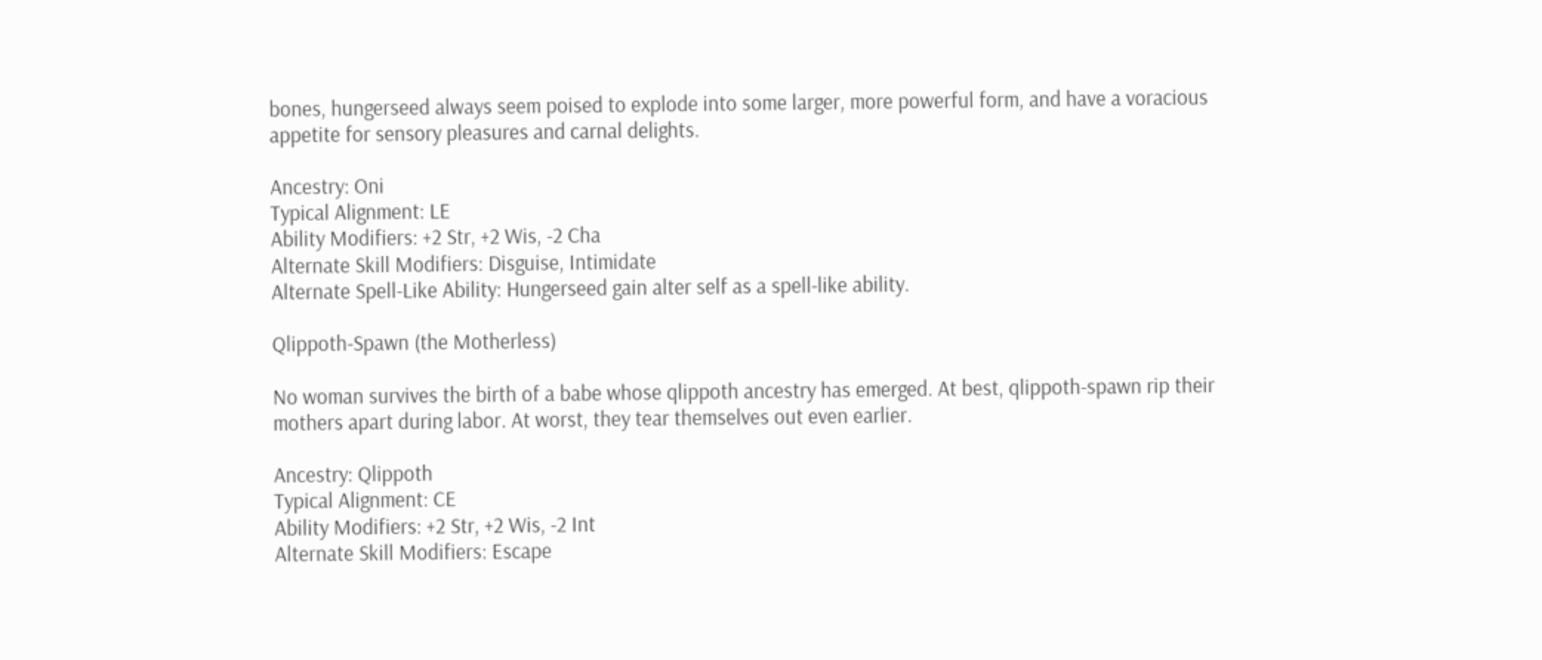bones, hungerseed always seem poised to explode into some larger, more powerful form, and have a voracious appetite for sensory pleasures and carnal delights.

Ancestry: Oni
Typical Alignment: LE
Ability Modifiers: +2 Str, +2 Wis, -2 Cha
Alternate Skill Modifiers: Disguise, Intimidate
Alternate Spell-Like Ability: Hungerseed gain alter self as a spell-like ability.

Qlippoth-Spawn (the Motherless)

No woman survives the birth of a babe whose qlippoth ancestry has emerged. At best, qlippoth-spawn rip their mothers apart during labor. At worst, they tear themselves out even earlier.

Ancestry: Qlippoth
Typical Alignment: CE
Ability Modifiers: +2 Str, +2 Wis, -2 Int
Alternate Skill Modifiers: Escape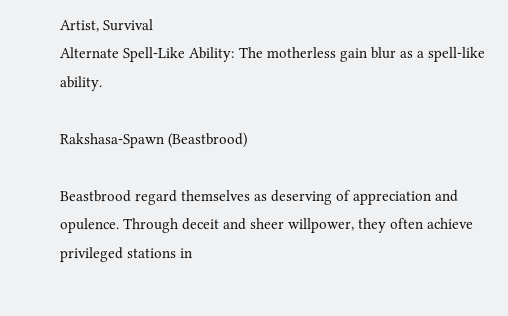Artist, Survival
Alternate Spell-Like Ability: The motherless gain blur as a spell-like ability.

Rakshasa-Spawn (Beastbrood)

Beastbrood regard themselves as deserving of appreciation and opulence. Through deceit and sheer willpower, they often achieve privileged stations in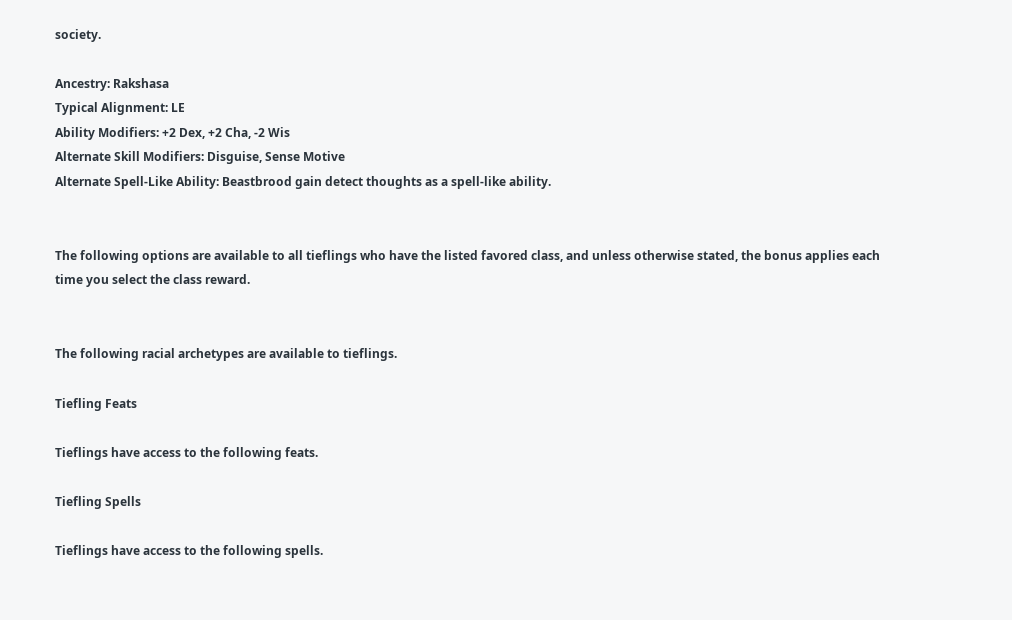society.

Ancestry: Rakshasa
Typical Alignment: LE
Ability Modifiers: +2 Dex, +2 Cha, -2 Wis
Alternate Skill Modifiers: Disguise, Sense Motive
Alternate Spell-Like Ability: Beastbrood gain detect thoughts as a spell-like ability.


The following options are available to all tieflings who have the listed favored class, and unless otherwise stated, the bonus applies each time you select the class reward.


The following racial archetypes are available to tieflings.

Tiefling Feats

Tieflings have access to the following feats.

Tiefling Spells

Tieflings have access to the following spells.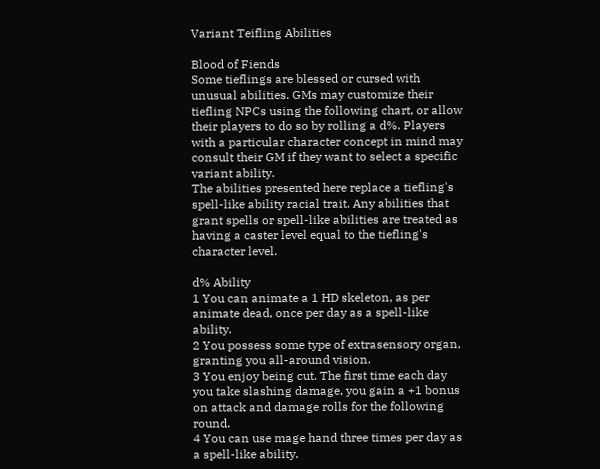Variant Teifling Abilities

Blood of Fiends
Some tieflings are blessed or cursed with unusual abilities. GMs may customize their tiefling NPCs using the following chart, or allow their players to do so by rolling a d%. Players with a particular character concept in mind may consult their GM if they want to select a specific variant ability.
The abilities presented here replace a tiefling's spell-like ability racial trait. Any abilities that grant spells or spell-like abilities are treated as having a caster level equal to the tiefling's character level.

d% Ability
1 You can animate a 1 HD skeleton, as per animate dead, once per day as a spell-like ability.
2 You possess some type of extrasensory organ, granting you all-around vision.
3 You enjoy being cut. The first time each day you take slashing damage, you gain a +1 bonus on attack and damage rolls for the following round.
4 You can use mage hand three times per day as a spell-like ability.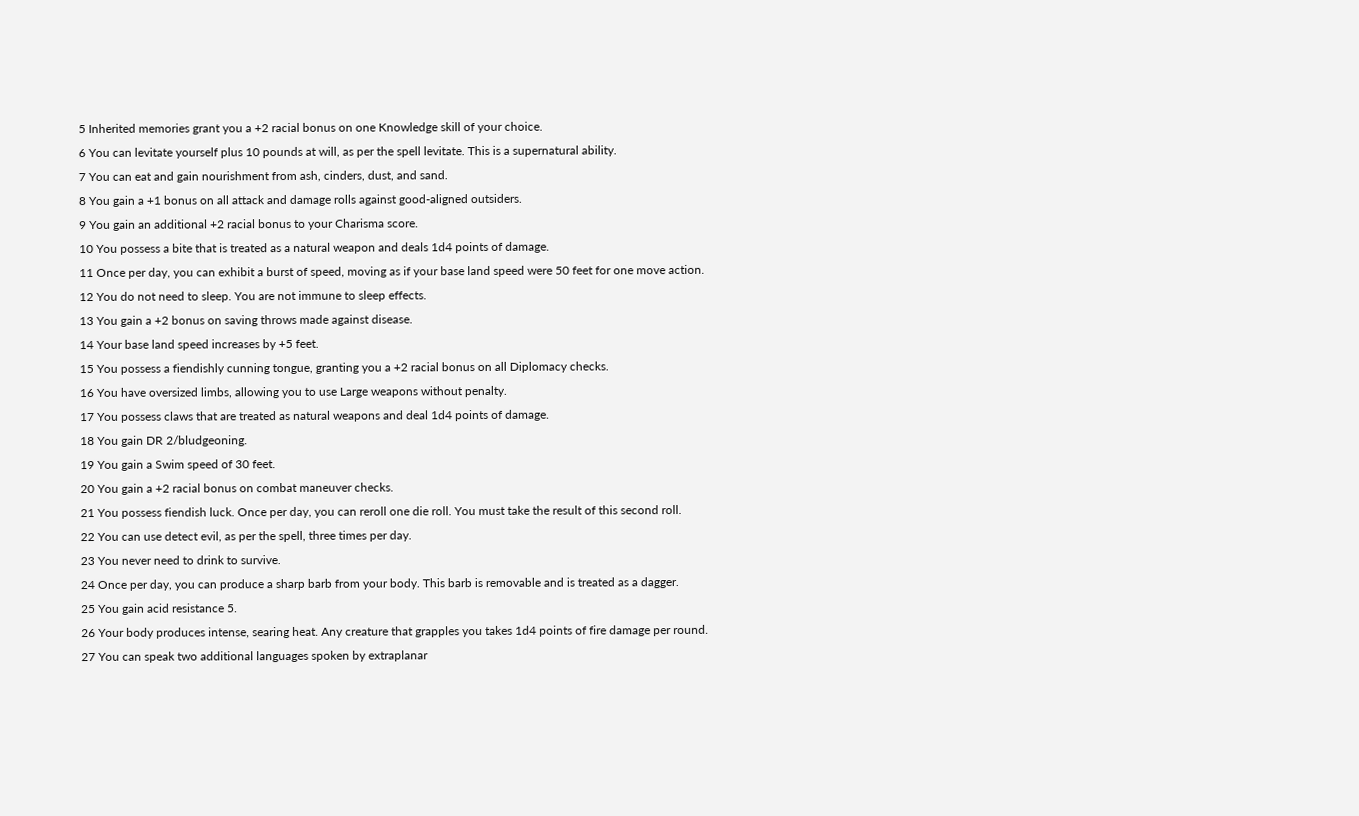5 Inherited memories grant you a +2 racial bonus on one Knowledge skill of your choice.
6 You can levitate yourself plus 10 pounds at will, as per the spell levitate. This is a supernatural ability.
7 You can eat and gain nourishment from ash, cinders, dust, and sand.
8 You gain a +1 bonus on all attack and damage rolls against good-aligned outsiders.
9 You gain an additional +2 racial bonus to your Charisma score.
10 You possess a bite that is treated as a natural weapon and deals 1d4 points of damage.
11 Once per day, you can exhibit a burst of speed, moving as if your base land speed were 50 feet for one move action.
12 You do not need to sleep. You are not immune to sleep effects.
13 You gain a +2 bonus on saving throws made against disease.
14 Your base land speed increases by +5 feet.
15 You possess a fiendishly cunning tongue, granting you a +2 racial bonus on all Diplomacy checks.
16 You have oversized limbs, allowing you to use Large weapons without penalty.
17 You possess claws that are treated as natural weapons and deal 1d4 points of damage.
18 You gain DR 2/bludgeoning.
19 You gain a Swim speed of 30 feet.
20 You gain a +2 racial bonus on combat maneuver checks.
21 You possess fiendish luck. Once per day, you can reroll one die roll. You must take the result of this second roll.
22 You can use detect evil, as per the spell, three times per day.
23 You never need to drink to survive.
24 Once per day, you can produce a sharp barb from your body. This barb is removable and is treated as a dagger.
25 You gain acid resistance 5.
26 Your body produces intense, searing heat. Any creature that grapples you takes 1d4 points of fire damage per round.
27 You can speak two additional languages spoken by extraplanar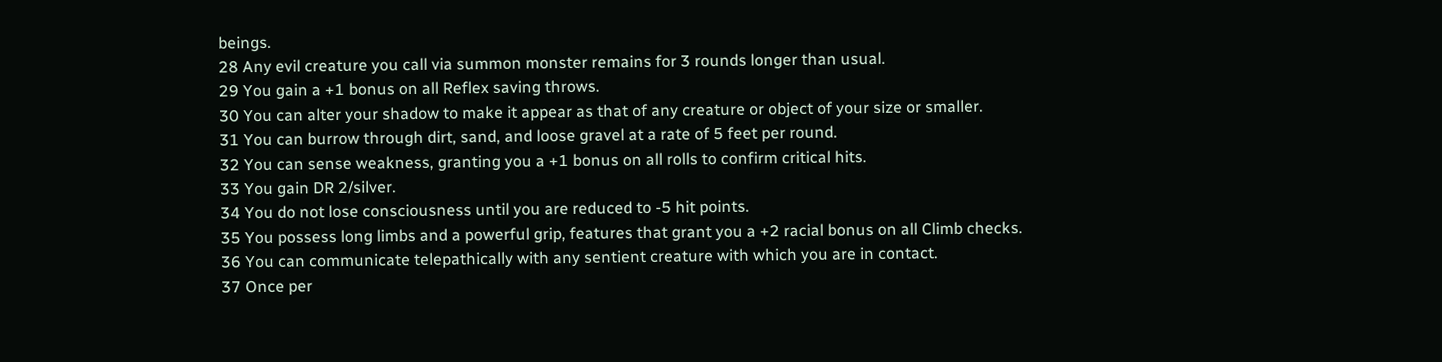beings.
28 Any evil creature you call via summon monster remains for 3 rounds longer than usual.
29 You gain a +1 bonus on all Reflex saving throws.
30 You can alter your shadow to make it appear as that of any creature or object of your size or smaller.
31 You can burrow through dirt, sand, and loose gravel at a rate of 5 feet per round.
32 You can sense weakness, granting you a +1 bonus on all rolls to confirm critical hits.
33 You gain DR 2/silver.
34 You do not lose consciousness until you are reduced to -5 hit points.
35 You possess long limbs and a powerful grip, features that grant you a +2 racial bonus on all Climb checks.
36 You can communicate telepathically with any sentient creature with which you are in contact.
37 Once per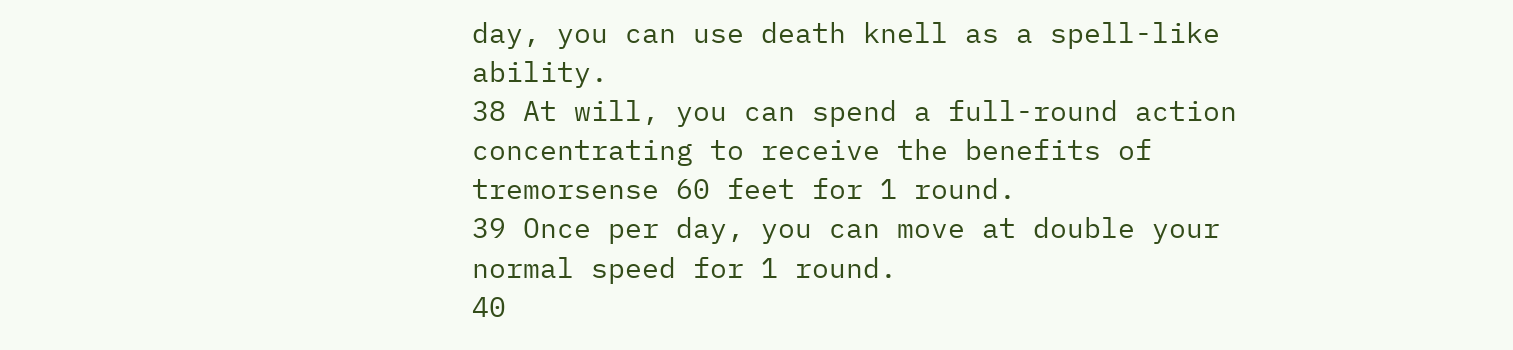day, you can use death knell as a spell-like ability.
38 At will, you can spend a full-round action concentrating to receive the benefits of tremorsense 60 feet for 1 round.
39 Once per day, you can move at double your normal speed for 1 round.
40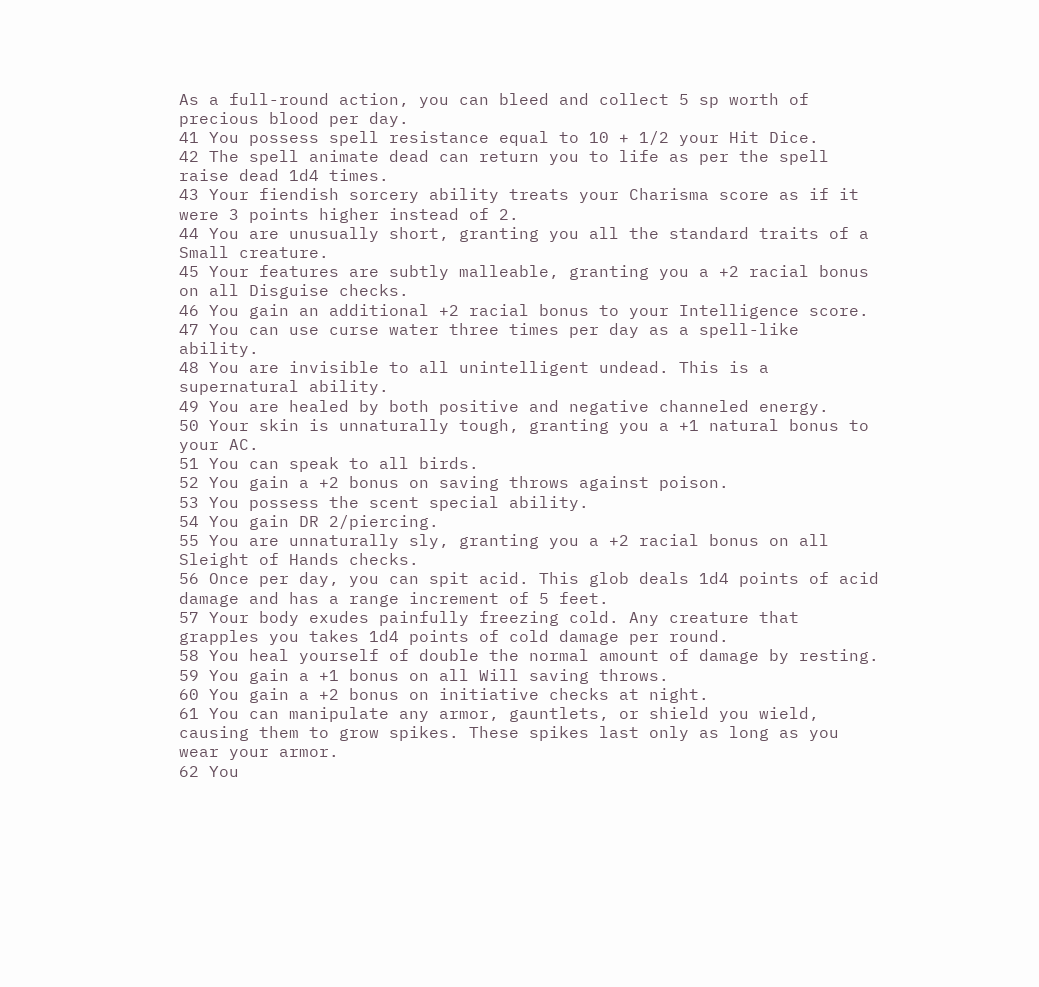As a full-round action, you can bleed and collect 5 sp worth of precious blood per day.
41 You possess spell resistance equal to 10 + 1/2 your Hit Dice.
42 The spell animate dead can return you to life as per the spell raise dead 1d4 times.
43 Your fiendish sorcery ability treats your Charisma score as if it were 3 points higher instead of 2.
44 You are unusually short, granting you all the standard traits of a Small creature.
45 Your features are subtly malleable, granting you a +2 racial bonus on all Disguise checks.
46 You gain an additional +2 racial bonus to your Intelligence score.
47 You can use curse water three times per day as a spell-like ability.
48 You are invisible to all unintelligent undead. This is a supernatural ability.
49 You are healed by both positive and negative channeled energy.
50 Your skin is unnaturally tough, granting you a +1 natural bonus to your AC.
51 You can speak to all birds.
52 You gain a +2 bonus on saving throws against poison.
53 You possess the scent special ability.
54 You gain DR 2/piercing.
55 You are unnaturally sly, granting you a +2 racial bonus on all Sleight of Hands checks.
56 Once per day, you can spit acid. This glob deals 1d4 points of acid damage and has a range increment of 5 feet.
57 Your body exudes painfully freezing cold. Any creature that grapples you takes 1d4 points of cold damage per round.
58 You heal yourself of double the normal amount of damage by resting.
59 You gain a +1 bonus on all Will saving throws.
60 You gain a +2 bonus on initiative checks at night.
61 You can manipulate any armor, gauntlets, or shield you wield, causing them to grow spikes. These spikes last only as long as you wear your armor.
62 You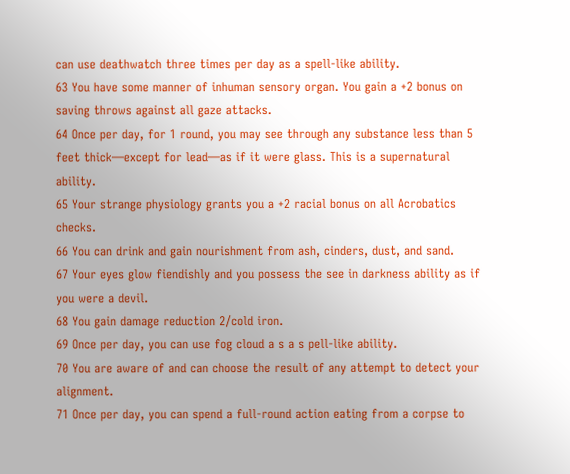can use deathwatch three times per day as a spell-like ability.
63 You have some manner of inhuman sensory organ. You gain a +2 bonus on saving throws against all gaze attacks.
64 Once per day, for 1 round, you may see through any substance less than 5 feet thick—except for lead—as if it were glass. This is a supernatural ability.
65 Your strange physiology grants you a +2 racial bonus on all Acrobatics checks.
66 You can drink and gain nourishment from ash, cinders, dust, and sand.
67 Your eyes glow fiendishly and you possess the see in darkness ability as if you were a devil.
68 You gain damage reduction 2/cold iron.
69 Once per day, you can use fog cloud a s a s pell-like ability.
70 You are aware of and can choose the result of any attempt to detect your alignment.
71 Once per day, you can spend a full-round action eating from a corpse to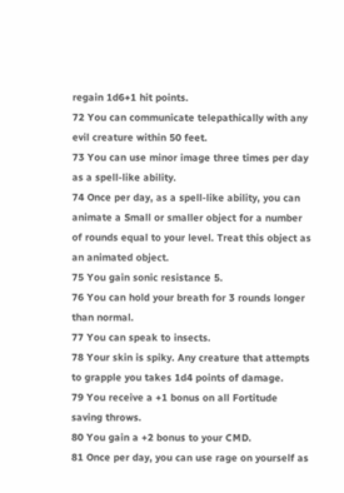regain 1d6+1 hit points.
72 You can communicate telepathically with any evil creature within 50 feet.
73 You can use minor image three times per day as a spell-like ability.
74 Once per day, as a spell-like ability, you can animate a Small or smaller object for a number of rounds equal to your level. Treat this object as an animated object.
75 You gain sonic resistance 5.
76 You can hold your breath for 3 rounds longer than normal.
77 You can speak to insects.
78 Your skin is spiky. Any creature that attempts to grapple you takes 1d4 points of damage.
79 You receive a +1 bonus on all Fortitude saving throws.
80 You gain a +2 bonus to your CMD.
81 Once per day, you can use rage on yourself as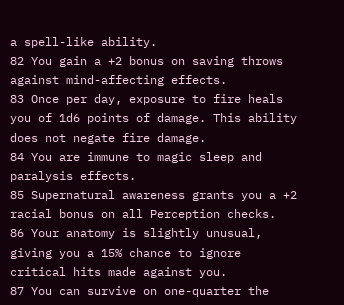a spell-like ability.
82 You gain a +2 bonus on saving throws against mind-affecting effects.
83 Once per day, exposure to fire heals you of 1d6 points of damage. This ability does not negate fire damage.
84 You are immune to magic sleep and paralysis effects.
85 Supernatural awareness grants you a +2 racial bonus on all Perception checks.
86 Your anatomy is slightly unusual, giving you a 15% chance to ignore critical hits made against you.
87 You can survive on one-quarter the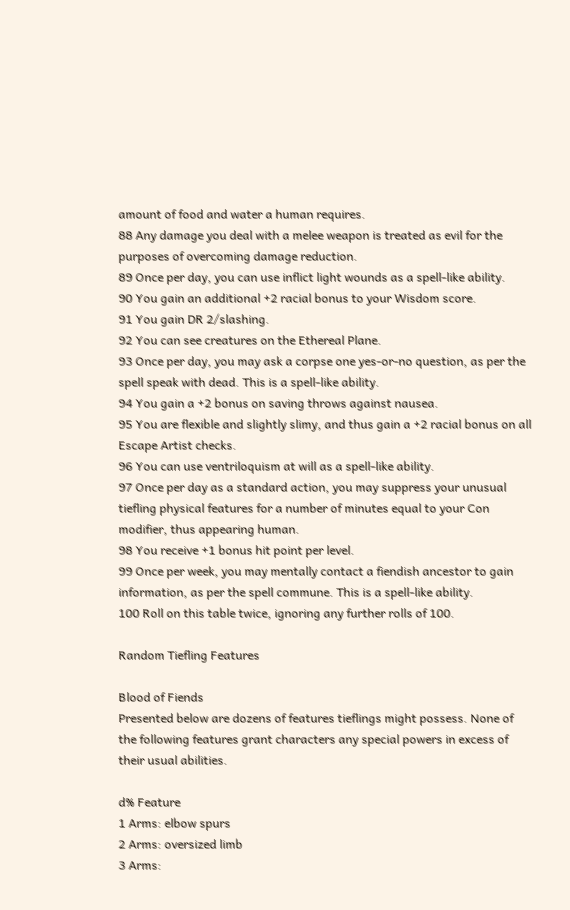amount of food and water a human requires.
88 Any damage you deal with a melee weapon is treated as evil for the purposes of overcoming damage reduction.
89 Once per day, you can use inflict light wounds as a spell-like ability.
90 You gain an additional +2 racial bonus to your Wisdom score.
91 You gain DR 2/slashing.
92 You can see creatures on the Ethereal Plane.
93 Once per day, you may ask a corpse one yes-or-no question, as per the spell speak with dead. This is a spell-like ability.
94 You gain a +2 bonus on saving throws against nausea.
95 You are flexible and slightly slimy, and thus gain a +2 racial bonus on all Escape Artist checks.
96 You can use ventriloquism at will as a spell-like ability.
97 Once per day as a standard action, you may suppress your unusual tiefling physical features for a number of minutes equal to your Con modifier, thus appearing human.
98 You receive +1 bonus hit point per level.
99 Once per week, you may mentally contact a fiendish ancestor to gain information, as per the spell commune. This is a spell-like ability.
100 Roll on this table twice, ignoring any further rolls of 100.

Random Tiefling Features

Blood of Fiends
Presented below are dozens of features tieflings might possess. None of the following features grant characters any special powers in excess of their usual abilities.

d% Feature
1 Arms: elbow spurs
2 Arms: oversized limb
3 Arms: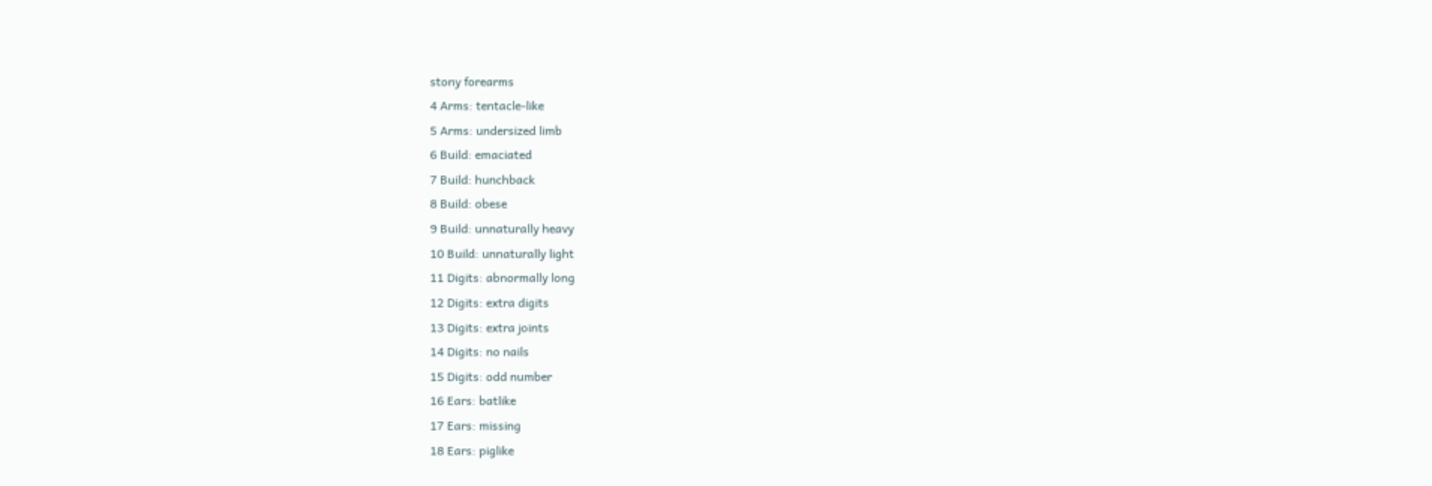stony forearms
4 Arms: tentacle-like
5 Arms: undersized limb
6 Build: emaciated
7 Build: hunchback
8 Build: obese
9 Build: unnaturally heavy
10 Build: unnaturally light
11 Digits: abnormally long
12 Digits: extra digits
13 Digits: extra joints
14 Digits: no nails
15 Digits: odd number
16 Ears: batlike
17 Ears: missing
18 Ears: piglike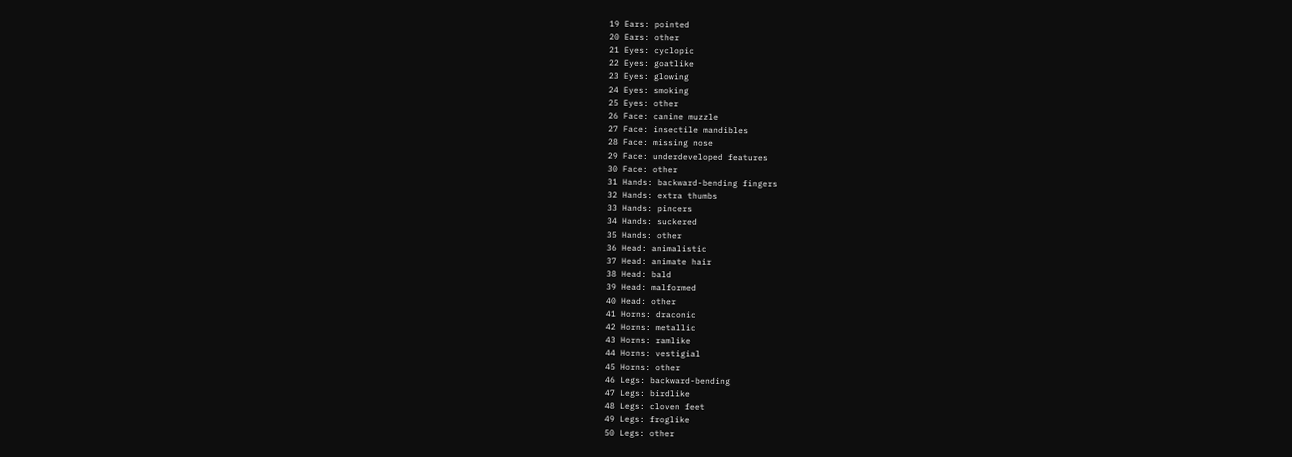19 Ears: pointed
20 Ears: other
21 Eyes: cyclopic
22 Eyes: goatlike
23 Eyes: glowing
24 Eyes: smoking
25 Eyes: other
26 Face: canine muzzle
27 Face: insectile mandibles
28 Face: missing nose
29 Face: underdeveloped features
30 Face: other
31 Hands: backward-bending fingers
32 Hands: extra thumbs
33 Hands: pincers
34 Hands: suckered
35 Hands: other
36 Head: animalistic
37 Head: animate hair
38 Head: bald
39 Head: malformed
40 Head: other
41 Horns: draconic
42 Horns: metallic
43 Horns: ramlike
44 Horns: vestigial
45 Horns: other
46 Legs: backward-bending
47 Legs: birdlike
48 Legs: cloven feet
49 Legs: froglike
50 Legs: other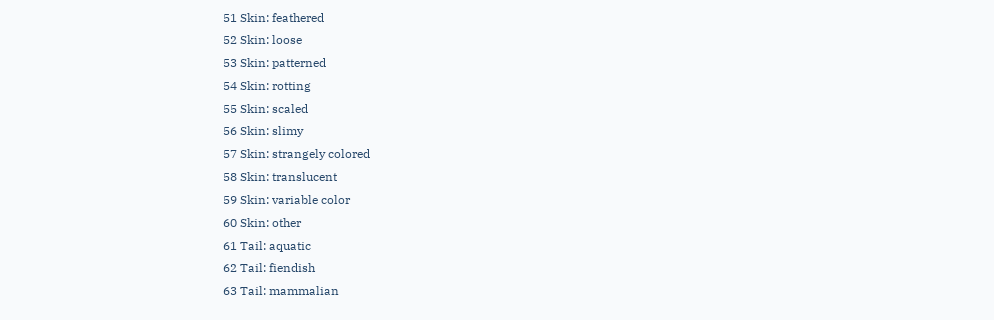51 Skin: feathered
52 Skin: loose
53 Skin: patterned
54 Skin: rotting
55 Skin: scaled
56 Skin: slimy
57 Skin: strangely colored
58 Skin: translucent
59 Skin: variable color
60 Skin: other
61 Tail: aquatic
62 Tail: fiendish
63 Tail: mammalian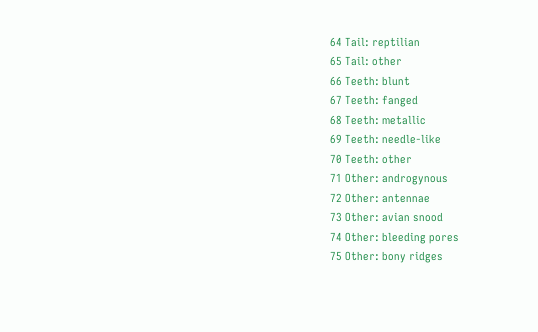64 Tail: reptilian
65 Tail: other
66 Teeth: blunt
67 Teeth: fanged
68 Teeth: metallic
69 Teeth: needle-like
70 Teeth: other
71 Other: androgynous
72 Other: antennae
73 Other: avian snood
74 Other: bleeding pores
75 Other: bony ridges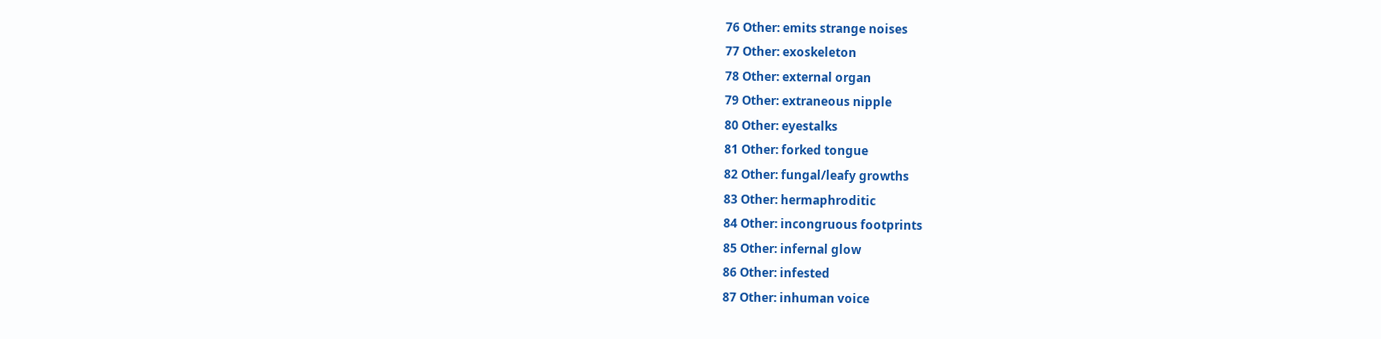76 Other: emits strange noises
77 Other: exoskeleton
78 Other: external organ
79 Other: extraneous nipple
80 Other: eyestalks
81 Other: forked tongue
82 Other: fungal/leafy growths
83 Other: hermaphroditic
84 Other: incongruous footprints
85 Other: infernal glow
86 Other: infested
87 Other: inhuman voice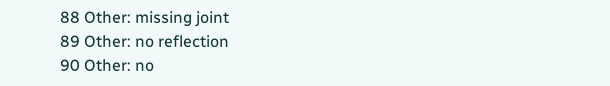88 Other: missing joint
89 Other: no reflection
90 Other: no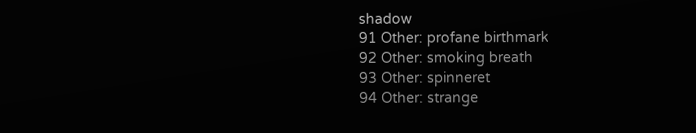shadow
91 Other: profane birthmark
92 Other: smoking breath
93 Other: spinneret
94 Other: strange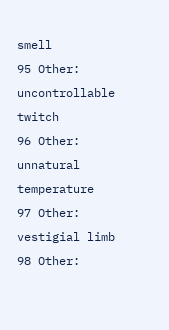smell
95 Other: uncontrollable twitch
96 Other: unnatural temperature
97 Other: vestigial limb
98 Other: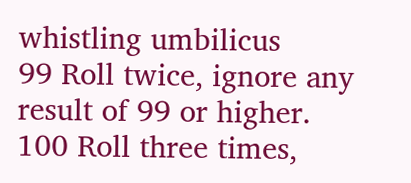whistling umbilicus
99 Roll twice, ignore any result of 99 or higher.
100 Roll three times,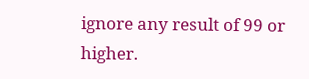ignore any result of 99 or higher.